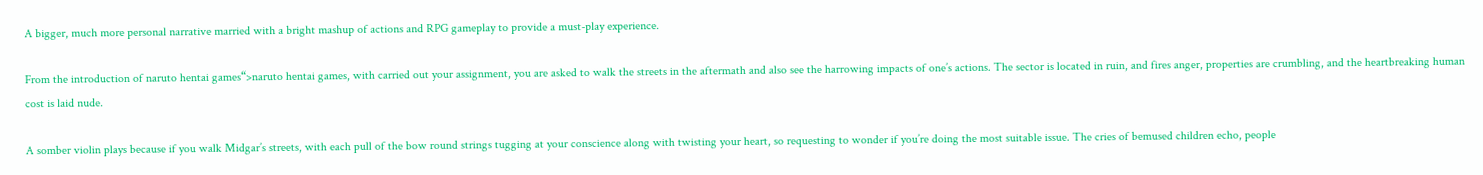A bigger, much more personal narrative married with a bright mashup of actions and RPG gameplay to provide a must-play experience.

From the introduction of naruto hentai games“>naruto hentai games, with carried out your assignment, you are asked to walk the streets in the aftermath and also see the harrowing impacts of one’s actions. The sector is located in ruin, and fires anger, properties are crumbling, and the heartbreaking human cost is laid nude.

A somber violin plays because if you walk Midgar’s streets, with each pull of the bow round strings tugging at your conscience along with twisting your heart, so requesting to wonder if you’re doing the most suitable issue. The cries of bemused children echo, people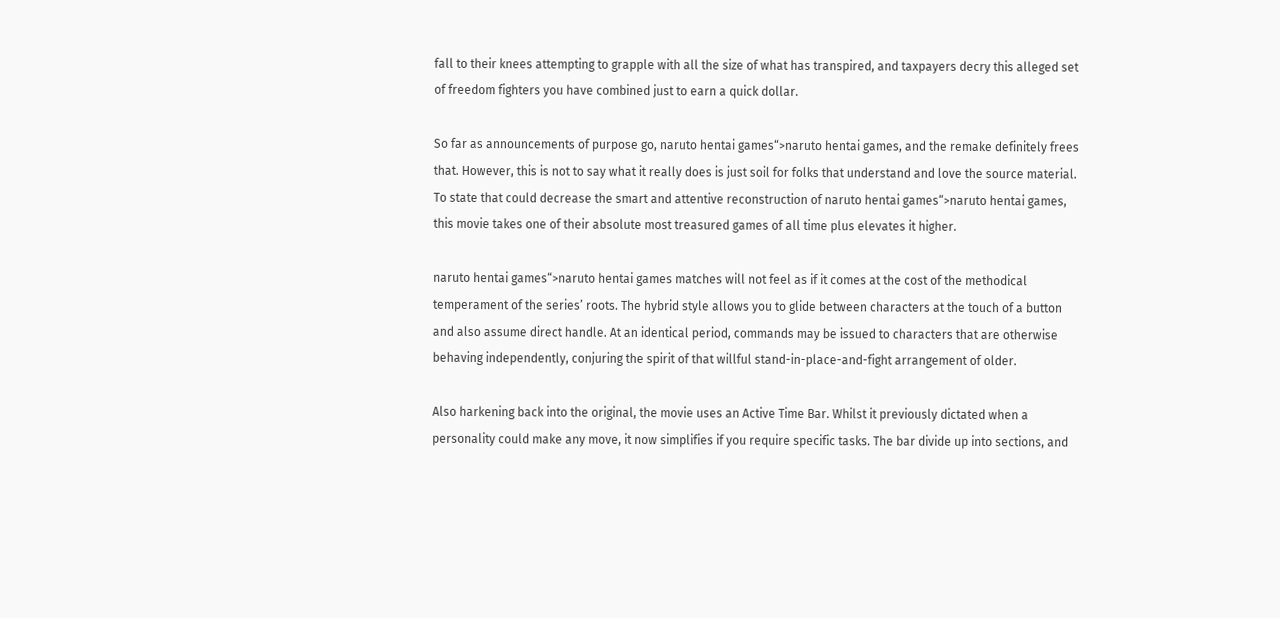fall to their knees attempting to grapple with all the size of what has transpired, and taxpayers decry this alleged set of freedom fighters you have combined just to earn a quick dollar.

So far as announcements of purpose go, naruto hentai games“>naruto hentai games, and the remake definitely frees that. However, this is not to say what it really does is just soil for folks that understand and love the source material. To state that could decrease the smart and attentive reconstruction of naruto hentai games“>naruto hentai games, this movie takes one of their absolute most treasured games of all time plus elevates it higher.

naruto hentai games“>naruto hentai games matches will not feel as if it comes at the cost of the methodical temperament of the series’ roots. The hybrid style allows you to glide between characters at the touch of a button and also assume direct handle. At an identical period, commands may be issued to characters that are otherwise behaving independently, conjuring the spirit of that willful stand-in-place-and-fight arrangement of older.

Also harkening back into the original, the movie uses an Active Time Bar. Whilst it previously dictated when a personality could make any move, it now simplifies if you require specific tasks. The bar divide up into sections, and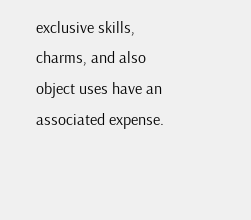exclusive skills, charms, and also object uses have an associated expense.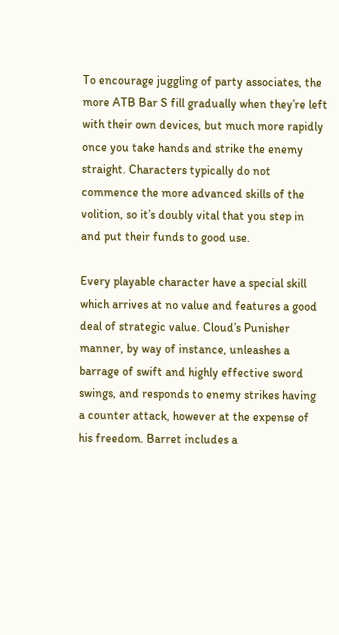To encourage juggling of party associates, the more ATB Bar S fill gradually when they’re left with their own devices, but much more rapidly once you take hands and strike the enemy straight. Characters typically do not commence the more advanced skills of the volition, so it’s doubly vital that you step in and put their funds to good use.

Every playable character have a special skill which arrives at no value and features a good deal of strategic value. Cloud’s Punisher manner, by way of instance, unleashes a barrage of swift and highly effective sword swings, and responds to enemy strikes having a counter attack, however at the expense of his freedom. Barret includes a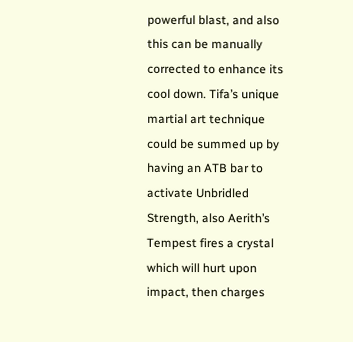powerful blast, and also this can be manually corrected to enhance its cool down. Tifa’s unique martial art technique could be summed up by having an ATB bar to activate Unbridled Strength, also Aerith’s Tempest fires a crystal which will hurt upon impact, then charges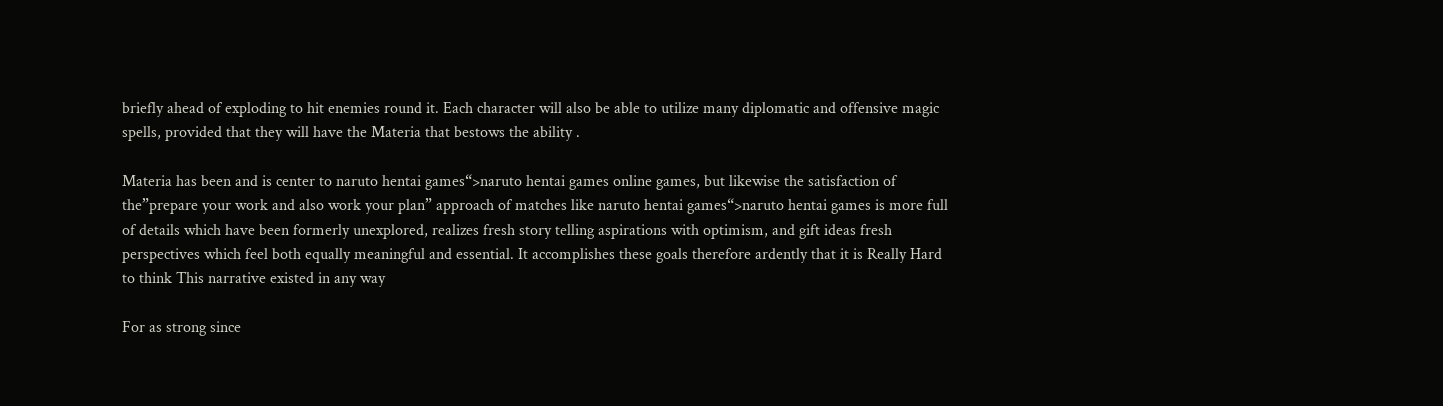briefly ahead of exploding to hit enemies round it. Each character will also be able to utilize many diplomatic and offensive magic spells, provided that they will have the Materia that bestows the ability .

Materia has been and is center to naruto hentai games“>naruto hentai games online games, but likewise the satisfaction of the”prepare your work and also work your plan” approach of matches like naruto hentai games“>naruto hentai games is more full of details which have been formerly unexplored, realizes fresh story telling aspirations with optimism, and gift ideas fresh perspectives which feel both equally meaningful and essential. It accomplishes these goals therefore ardently that it is Really Hard to think This narrative existed in any way

For as strong since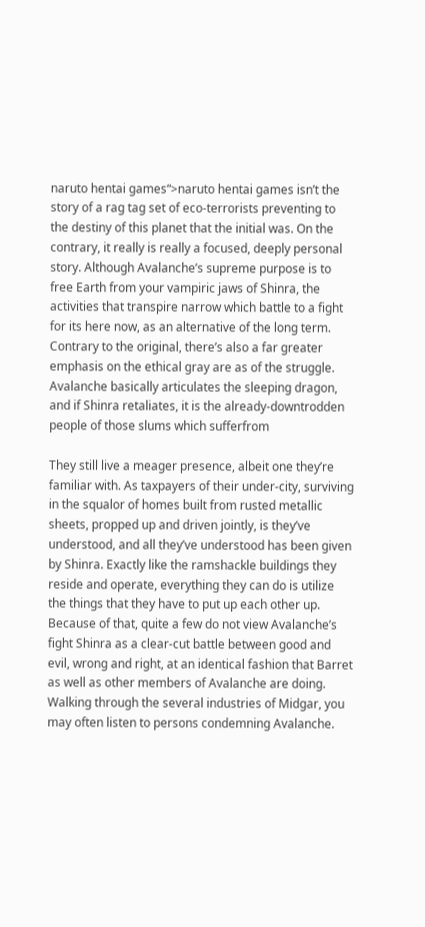naruto hentai games“>naruto hentai games isn’t the story of a rag tag set of eco-terrorists preventing to the destiny of this planet that the initial was. On the contrary, it really is really a focused, deeply personal story. Although Avalanche’s supreme purpose is to free Earth from your vampiric jaws of Shinra, the activities that transpire narrow which battle to a fight for its here now, as an alternative of the long term. Contrary to the original, there’s also a far greater emphasis on the ethical gray are as of the struggle. Avalanche basically articulates the sleeping dragon, and if Shinra retaliates, it is the already-downtrodden people of those slums which sufferfrom

They still live a meager presence, albeit one they’re familiar with. As taxpayers of their under-city, surviving in the squalor of homes built from rusted metallic sheets, propped up and driven jointly, is they’ve understood, and all they’ve understood has been given by Shinra. Exactly like the ramshackle buildings they reside and operate, everything they can do is utilize the things that they have to put up each other up. Because of that, quite a few do not view Avalanche’s fight Shinra as a clear-cut battle between good and evil, wrong and right, at an identical fashion that Barret as well as other members of Avalanche are doing. Walking through the several industries of Midgar, you may often listen to persons condemning Avalanche.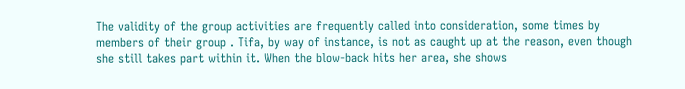The validity of the group activities are frequently called into consideration, some times by members of their group . Tifa, by way of instance, is not as caught up at the reason, even though she still takes part within it. When the blow-back hits her area, she shows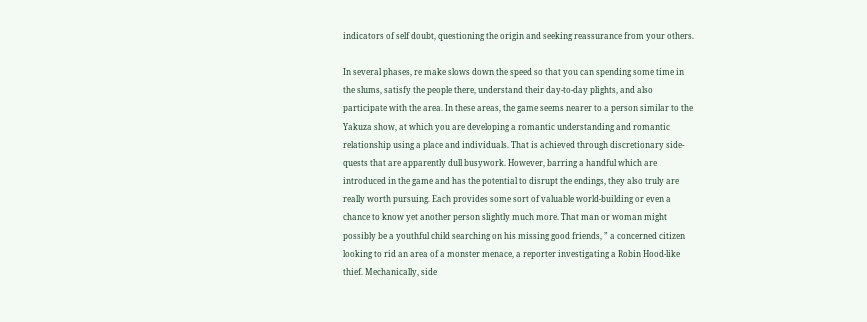indicators of self doubt, questioning the origin and seeking reassurance from your others.

In several phases, re make slows down the speed so that you can spending some time in the slums, satisfy the people there, understand their day-to-day plights, and also participate with the area. In these areas, the game seems nearer to a person similar to the Yakuza show, at which you are developing a romantic understanding and romantic relationship using a place and individuals. That is achieved through discretionary side-quests that are apparently dull busywork. However, barring a handful which are introduced in the game and has the potential to disrupt the endings, they also truly are really worth pursuing. Each provides some sort of valuable world-building or even a chance to know yet another person slightly much more. That man or woman might possibly be a youthful child searching on his missing good friends, ” a concerned citizen looking to rid an area of a monster menace, a reporter investigating a Robin Hood-like thief. Mechanically, side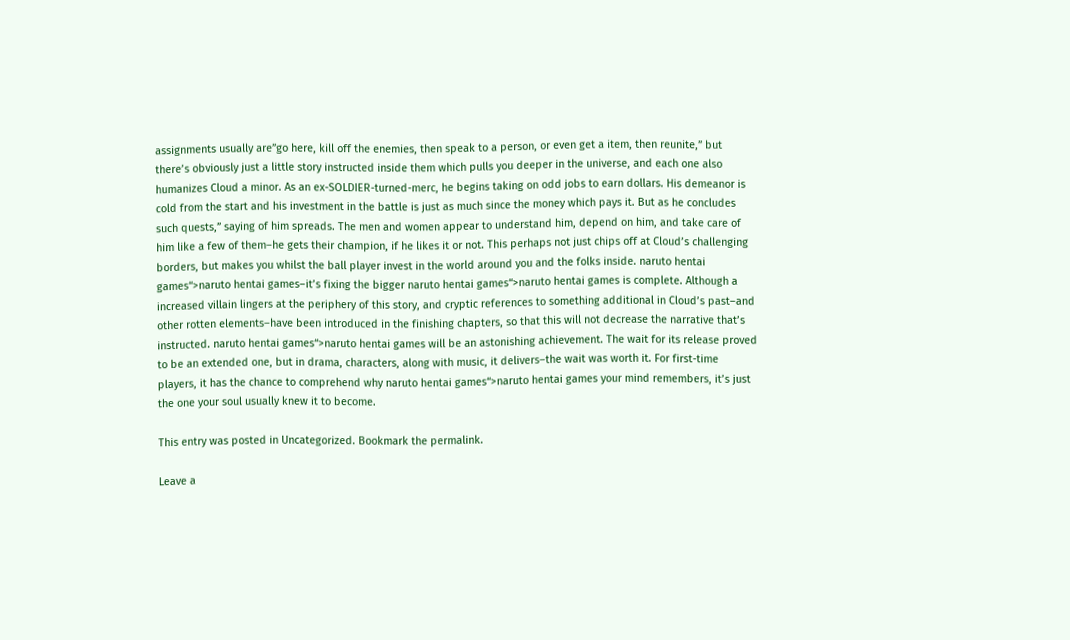assignments usually are”go here, kill off the enemies, then speak to a person, or even get a item, then reunite,” but there’s obviously just a little story instructed inside them which pulls you deeper in the universe, and each one also humanizes Cloud a minor. As an ex-SOLDIER-turned-merc, he begins taking on odd jobs to earn dollars. His demeanor is cold from the start and his investment in the battle is just as much since the money which pays it. But as he concludes such quests,” saying of him spreads. The men and women appear to understand him, depend on him, and take care of him like a few of them–he gets their champion, if he likes it or not. This perhaps not just chips off at Cloud’s challenging borders, but makes you whilst the ball player invest in the world around you and the folks inside. naruto hentai games“>naruto hentai games–it’s fixing the bigger naruto hentai games“>naruto hentai games is complete. Although a increased villain lingers at the periphery of this story, and cryptic references to something additional in Cloud’s past–and other rotten elements–have been introduced in the finishing chapters, so that this will not decrease the narrative that’s instructed. naruto hentai games“>naruto hentai games will be an astonishing achievement. The wait for its release proved to be an extended one, but in drama, characters, along with music, it delivers–the wait was worth it. For first-time players, it has the chance to comprehend why naruto hentai games“>naruto hentai games your mind remembers, it’s just the one your soul usually knew it to become.

This entry was posted in Uncategorized. Bookmark the permalink.

Leave a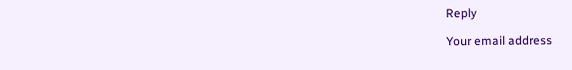Reply

Your email address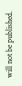will not be published.